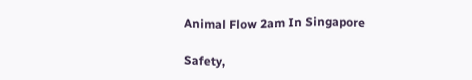Animal Flow 2am In Singapore

Safety,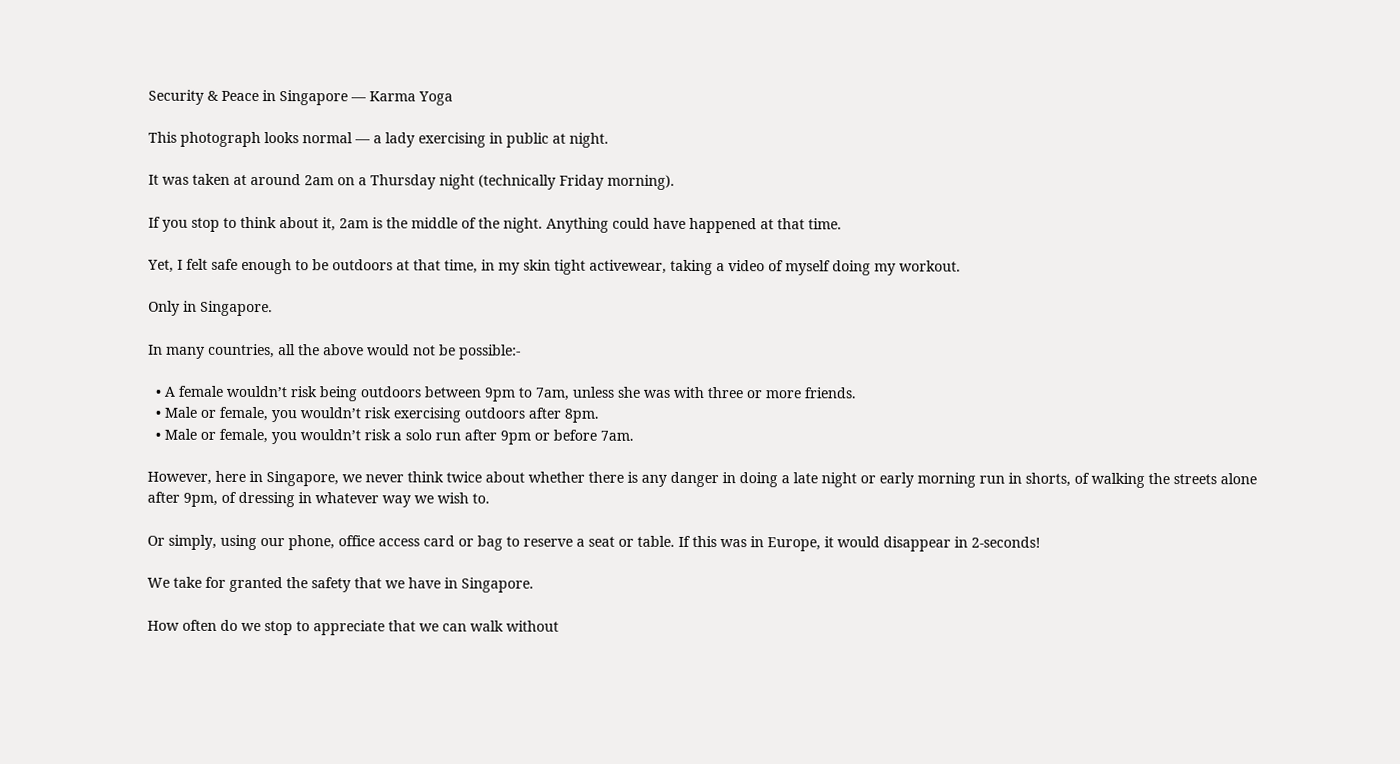Security & Peace in Singapore — Karma Yoga

This photograph looks normal — a lady exercising in public at night.

It was taken at around 2am on a Thursday night (technically Friday morning).

If you stop to think about it, 2am is the middle of the night. Anything could have happened at that time.

Yet, I felt safe enough to be outdoors at that time, in my skin tight activewear, taking a video of myself doing my workout.

Only in Singapore.

In many countries, all the above would not be possible:-

  • A female wouldn’t risk being outdoors between 9pm to 7am, unless she was with three or more friends.
  • Male or female, you wouldn’t risk exercising outdoors after 8pm.
  • Male or female, you wouldn’t risk a solo run after 9pm or before 7am.

However, here in Singapore, we never think twice about whether there is any danger in doing a late night or early morning run in shorts, of walking the streets alone after 9pm, of dressing in whatever way we wish to.

Or simply, using our phone, office access card or bag to reserve a seat or table. If this was in Europe, it would disappear in 2-seconds!

We take for granted the safety that we have in Singapore.

How often do we stop to appreciate that we can walk without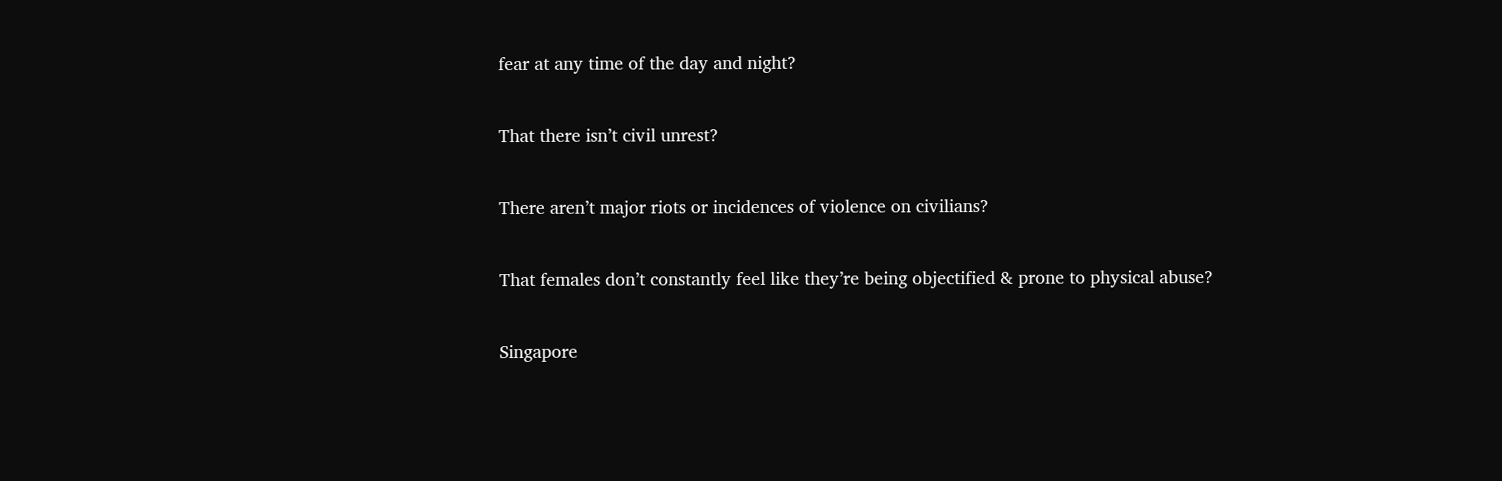fear at any time of the day and night?

That there isn’t civil unrest?

There aren’t major riots or incidences of violence on civilians?

That females don’t constantly feel like they’re being objectified & prone to physical abuse?

Singapore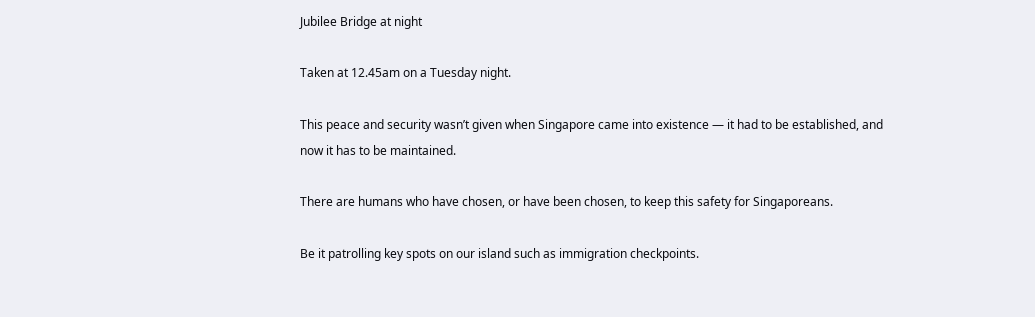Jubilee Bridge at night

Taken at 12.45am on a Tuesday night.

This peace and security wasn’t given when Singapore came into existence — it had to be established, and now it has to be maintained.

There are humans who have chosen, or have been chosen, to keep this safety for Singaporeans.

Be it patrolling key spots on our island such as immigration checkpoints.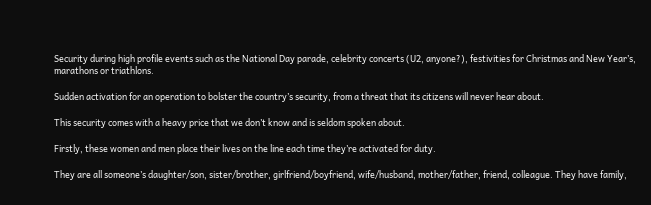Security during high profile events such as the National Day parade, celebrity concerts (U2, anyone?), festivities for Christmas and New Year’s, marathons or triathlons.

Sudden activation for an operation to bolster the country’s security, from a threat that its citizens will never hear about.

This security comes with a heavy price that we don’t know and is seldom spoken about.

Firstly, these women and men place their lives on the line each time they’re activated for duty.

They are all someone’s daughter/son, sister/brother, girlfriend/boyfriend, wife/husband, mother/father, friend, colleague. They have family,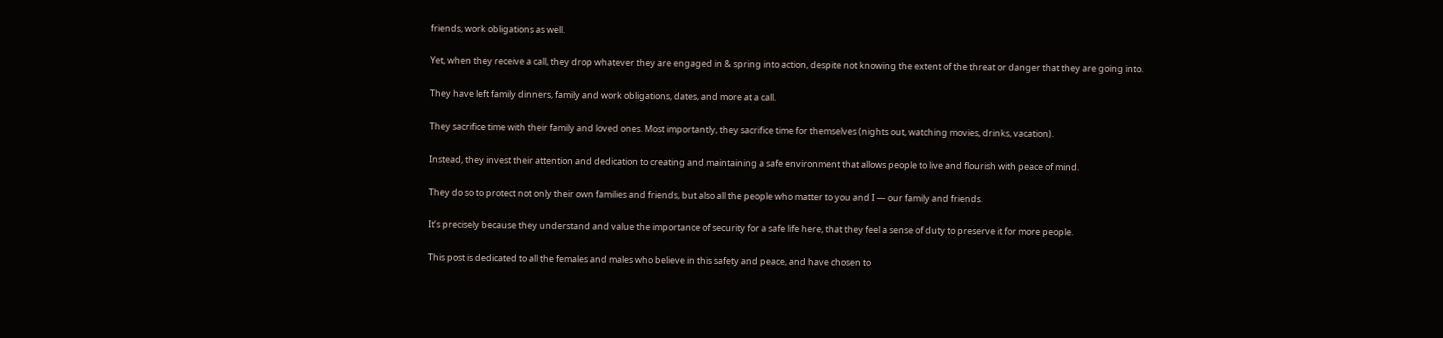friends, work obligations as well.

Yet, when they receive a call, they drop whatever they are engaged in & spring into action, despite not knowing the extent of the threat or danger that they are going into.

They have left family dinners, family and work obligations, dates, and more at a call.

They sacrifice time with their family and loved ones. Most importantly, they sacrifice time for themselves (nights out, watching movies, drinks, vacation).

Instead, they invest their attention and dedication to creating and maintaining a safe environment that allows people to live and flourish with peace of mind.

They do so to protect not only their own families and friends, but also all the people who matter to you and I — our family and friends.

It’s precisely because they understand and value the importance of security for a safe life here, that they feel a sense of duty to preserve it for more people.

This post is dedicated to all the females and males who believe in this safety and peace, and have chosen to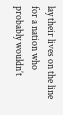lay their lives on the line for a nation who probably wouldn’t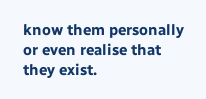know them personally or even realise that they exist.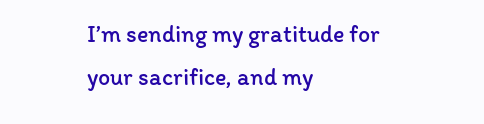I’m sending my gratitude for your sacrifice, and my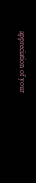appreciation of your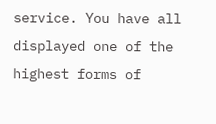service. You have all displayed one of the highest forms of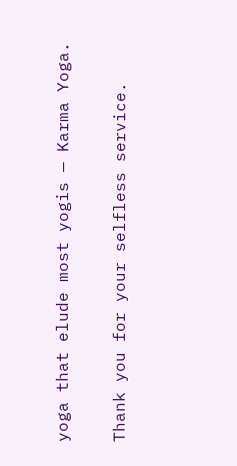yoga that elude most yogis — Karma Yoga.

Thank you for your selfless service.